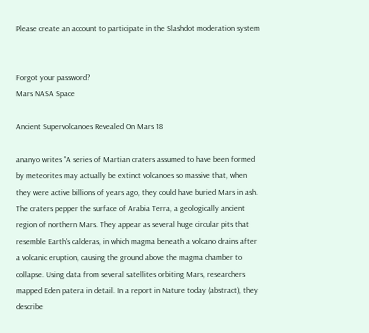Please create an account to participate in the Slashdot moderation system


Forgot your password?
Mars NASA Space

Ancient Supervolcanoes Revealed On Mars 18

ananyo writes "A series of Martian craters assumed to have been formed by meteorites may actually be extinct volcanoes so massive that, when they were active billions of years ago, they could have buried Mars in ash. The craters pepper the surface of Arabia Terra, a geologically ancient region of northern Mars. They appear as several huge circular pits that resemble Earth's calderas, in which magma beneath a volcano drains after a volcanic eruption, causing the ground above the magma chamber to collapse. Using data from several satellites orbiting Mars, researchers mapped Eden patera in detail. In a report in Nature today (abstract), they describe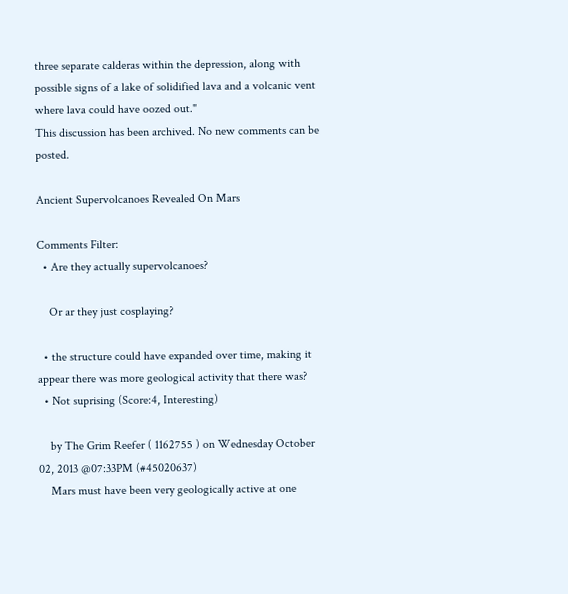three separate calderas within the depression, along with possible signs of a lake of solidified lava and a volcanic vent where lava could have oozed out."
This discussion has been archived. No new comments can be posted.

Ancient Supervolcanoes Revealed On Mars

Comments Filter:
  • Are they actually supervolcanoes?

    Or ar they just cosplaying?

  • the structure could have expanded over time, making it appear there was more geological activity that there was?
  • Not suprising (Score:4, Interesting)

    by The Grim Reefer ( 1162755 ) on Wednesday October 02, 2013 @07:33PM (#45020637)
    Mars must have been very geologically active at one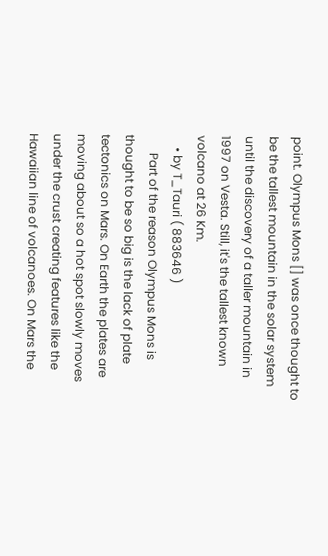point. Olympus Mons [] was once thought to be the tallest mountain in the solar system until the discovery of a taller mountain in 1997 on Vesta. Still, it's the tallest known volcano at 26 Km.
    • by T_Tauri ( 883646 )
      Part of the reason Olympus Mons is thought to be so big is the lack of plate tectonics on Mars. On Earth the plates are moving about so a hot spot slowly moves under the crust creating features like the Hawaiian line of volcanoes. On Mars the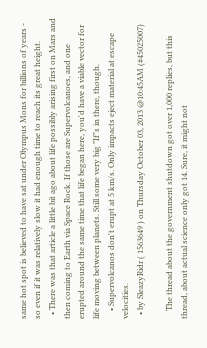same hot spot is believed to have sat under Olympus Mons for billions of years - so even if it was relatively slow it had enough time to reach its great height.
  • There was that article a little bit ago about life possibly arising first on Mars and then coming to Earth via Space Rock. If those are Supervolcanoes, and one erupted around the same time that life began here, you'd have a viable vector for life moving between planets. Still some very big "If"s in there, though.
    • Supervolcanos don't erupt at 5 km/s. Only impacts eject material at escape velocities.
  • by SleazyRidr ( 1563649 ) on Thursday October 03, 2013 @10:45AM (#45025007)

    The thread about the government shutdown got over 1,000 replies, but this thread, about actual science only got 14. Sure, it might not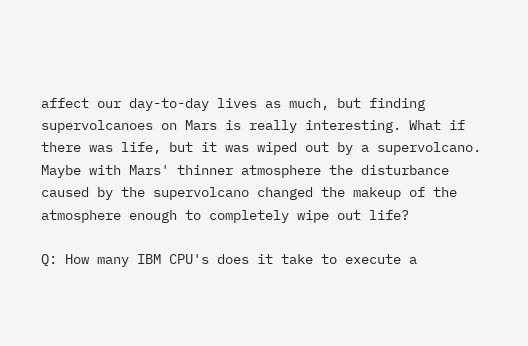affect our day-to-day lives as much, but finding supervolcanoes on Mars is really interesting. What if there was life, but it was wiped out by a supervolcano. Maybe with Mars' thinner atmosphere the disturbance caused by the supervolcano changed the makeup of the atmosphere enough to completely wipe out life?

Q: How many IBM CPU's does it take to execute a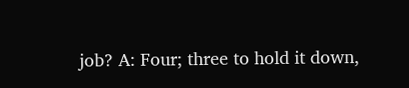job? A: Four; three to hold it down,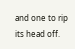and one to rip its head off.